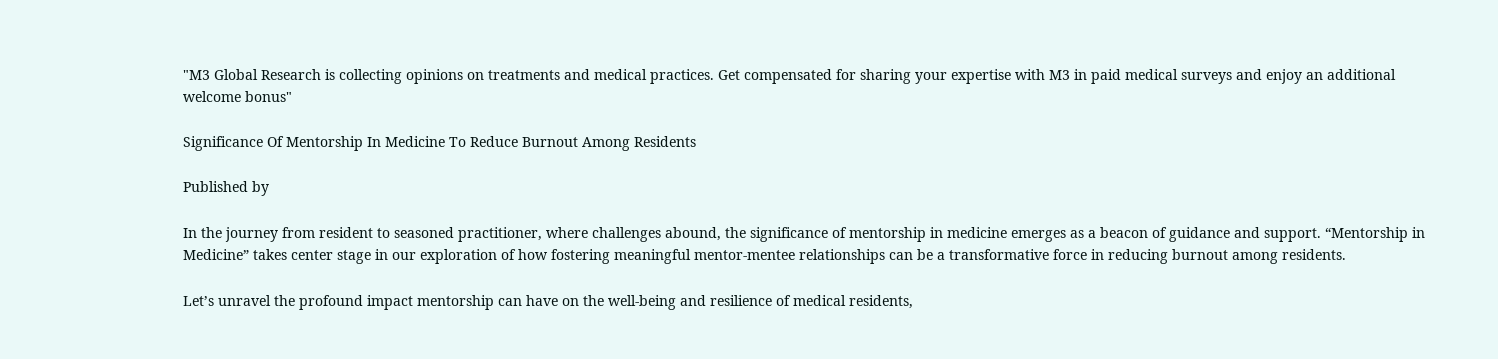"M3 Global Research is collecting opinions on treatments and medical practices. Get compensated for sharing your expertise with M3 in paid medical surveys and enjoy an additional welcome bonus"

Significance Of Mentorship In Medicine To Reduce Burnout Among Residents

Published by

In the journey from resident to seasoned practitioner, where challenges abound, the significance of mentorship in medicine emerges as a beacon of guidance and support. “Mentorship in Medicine” takes center stage in our exploration of how fostering meaningful mentor-mentee relationships can be a transformative force in reducing burnout among residents.

Let’s unravel the profound impact mentorship can have on the well-being and resilience of medical residents,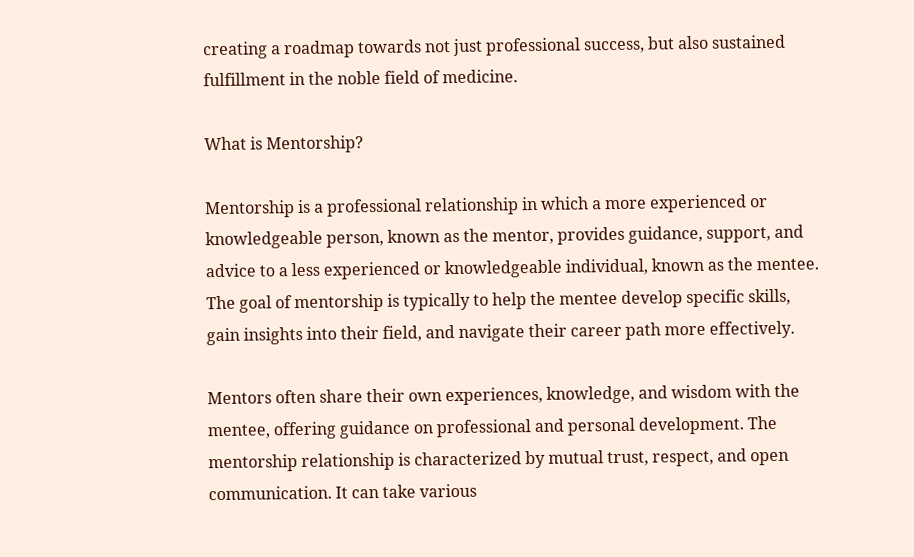creating a roadmap towards not just professional success, but also sustained fulfillment in the noble field of medicine.

What is Mentorship?

Mentorship is a professional relationship in which a more experienced or knowledgeable person, known as the mentor, provides guidance, support, and advice to a less experienced or knowledgeable individual, known as the mentee. The goal of mentorship is typically to help the mentee develop specific skills, gain insights into their field, and navigate their career path more effectively.

Mentors often share their own experiences, knowledge, and wisdom with the mentee, offering guidance on professional and personal development. The mentorship relationship is characterized by mutual trust, respect, and open communication. It can take various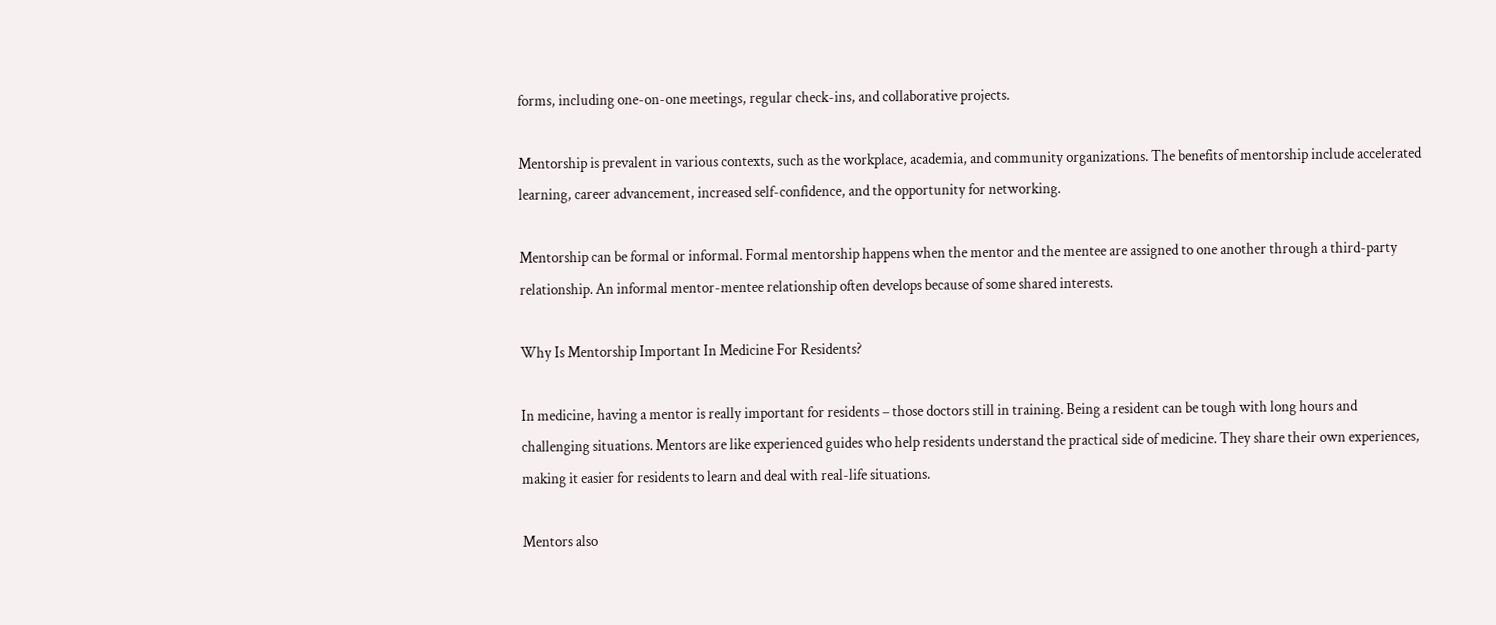forms, including one-on-one meetings, regular check-ins, and collaborative projects.

Mentorship is prevalent in various contexts, such as the workplace, academia, and community organizations. The benefits of mentorship include accelerated learning, career advancement, increased self-confidence, and the opportunity for networking.

Mentorship can be formal or informal. Formal mentorship happens when the mentor and the mentee are assigned to one another through a third-party relationship. An informal mentor-mentee relationship often develops because of some shared interests.

Why Is Mentorship Important In Medicine For Residents?

In medicine, having a mentor is really important for residents – those doctors still in training. Being a resident can be tough with long hours and challenging situations. Mentors are like experienced guides who help residents understand the practical side of medicine. They share their own experiences, making it easier for residents to learn and deal with real-life situations.

Mentors also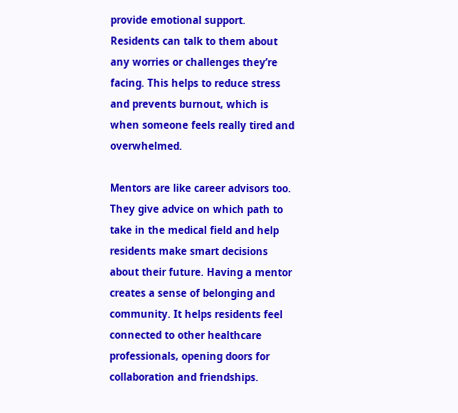provide emotional support. Residents can talk to them about any worries or challenges they’re facing. This helps to reduce stress and prevents burnout, which is when someone feels really tired and overwhelmed.

Mentors are like career advisors too. They give advice on which path to take in the medical field and help residents make smart decisions about their future. Having a mentor creates a sense of belonging and community. It helps residents feel connected to other healthcare professionals, opening doors for collaboration and friendships.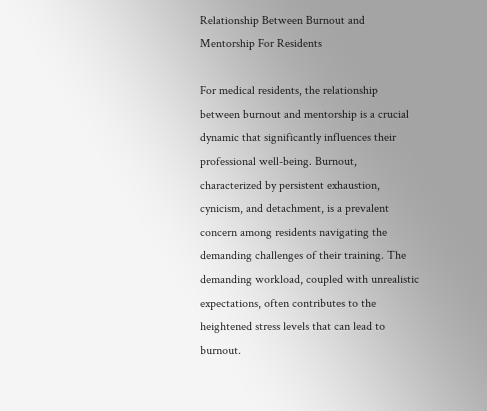Relationship Between Burnout and Mentorship For Residents

For medical residents, the relationship between burnout and mentorship is a crucial dynamic that significantly influences their professional well-being. Burnout, characterized by persistent exhaustion, cynicism, and detachment, is a prevalent concern among residents navigating the demanding challenges of their training. The demanding workload, coupled with unrealistic expectations, often contributes to the heightened stress levels that can lead to burnout.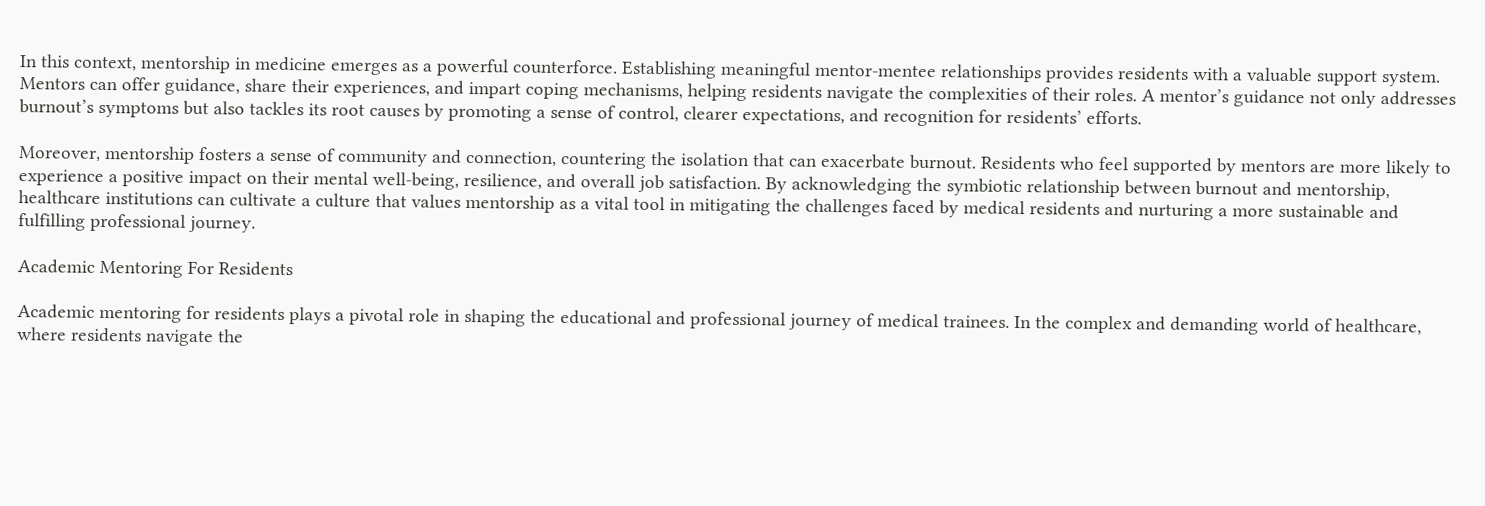In this context, mentorship in medicine emerges as a powerful counterforce. Establishing meaningful mentor-mentee relationships provides residents with a valuable support system. Mentors can offer guidance, share their experiences, and impart coping mechanisms, helping residents navigate the complexities of their roles. A mentor’s guidance not only addresses burnout’s symptoms but also tackles its root causes by promoting a sense of control, clearer expectations, and recognition for residents’ efforts.

Moreover, mentorship fosters a sense of community and connection, countering the isolation that can exacerbate burnout. Residents who feel supported by mentors are more likely to experience a positive impact on their mental well-being, resilience, and overall job satisfaction. By acknowledging the symbiotic relationship between burnout and mentorship, healthcare institutions can cultivate a culture that values mentorship as a vital tool in mitigating the challenges faced by medical residents and nurturing a more sustainable and fulfilling professional journey.

Academic Mentoring For Residents

Academic mentoring for residents plays a pivotal role in shaping the educational and professional journey of medical trainees. In the complex and demanding world of healthcare, where residents navigate the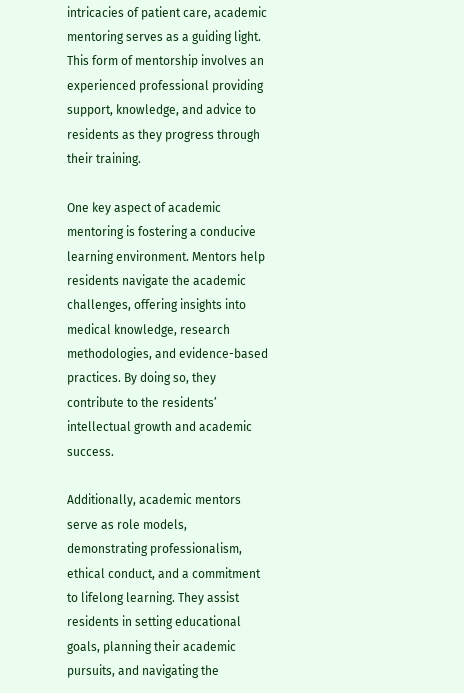intricacies of patient care, academic mentoring serves as a guiding light. This form of mentorship involves an experienced professional providing support, knowledge, and advice to residents as they progress through their training.

One key aspect of academic mentoring is fostering a conducive learning environment. Mentors help residents navigate the academic challenges, offering insights into medical knowledge, research methodologies, and evidence-based practices. By doing so, they contribute to the residents’ intellectual growth and academic success.

Additionally, academic mentors serve as role models, demonstrating professionalism, ethical conduct, and a commitment to lifelong learning. They assist residents in setting educational goals, planning their academic pursuits, and navigating the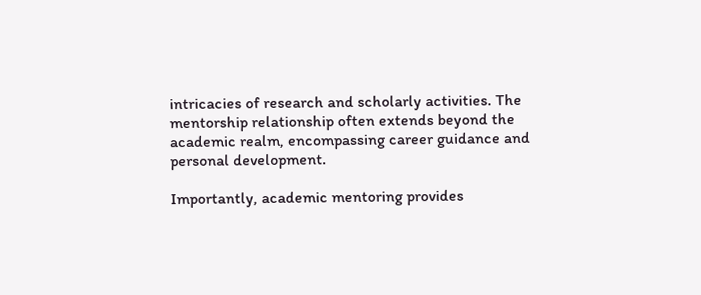intricacies of research and scholarly activities. The mentorship relationship often extends beyond the academic realm, encompassing career guidance and personal development.

Importantly, academic mentoring provides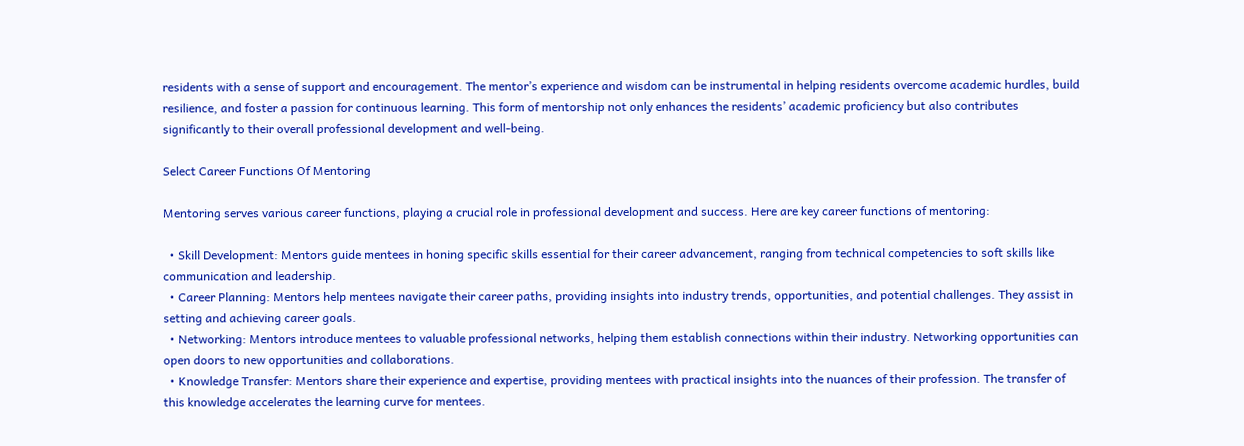residents with a sense of support and encouragement. The mentor’s experience and wisdom can be instrumental in helping residents overcome academic hurdles, build resilience, and foster a passion for continuous learning. This form of mentorship not only enhances the residents’ academic proficiency but also contributes significantly to their overall professional development and well-being.

Select Career Functions Of Mentoring

Mentoring serves various career functions, playing a crucial role in professional development and success. Here are key career functions of mentoring:

  • Skill Development: Mentors guide mentees in honing specific skills essential for their career advancement, ranging from technical competencies to soft skills like communication and leadership.
  • Career Planning: Mentors help mentees navigate their career paths, providing insights into industry trends, opportunities, and potential challenges. They assist in setting and achieving career goals.
  • Networking: Mentors introduce mentees to valuable professional networks, helping them establish connections within their industry. Networking opportunities can open doors to new opportunities and collaborations.
  • Knowledge Transfer: Mentors share their experience and expertise, providing mentees with practical insights into the nuances of their profession. The transfer of this knowledge accelerates the learning curve for mentees.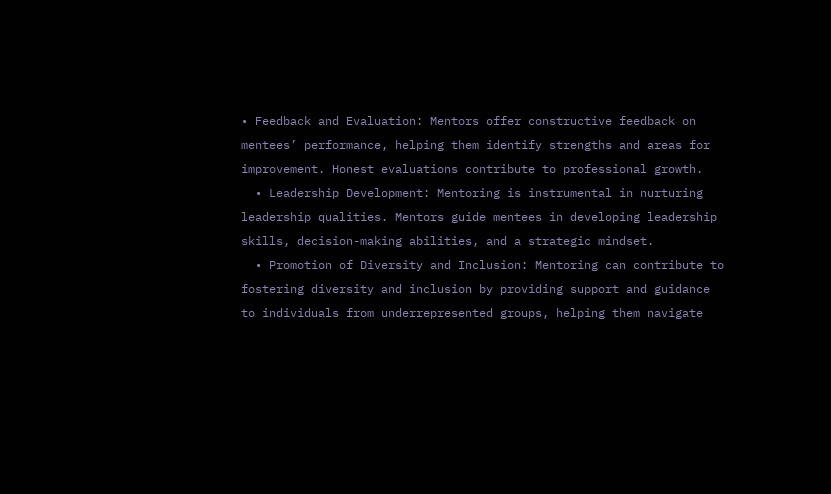• Feedback and Evaluation: Mentors offer constructive feedback on mentees’ performance, helping them identify strengths and areas for improvement. Honest evaluations contribute to professional growth.
  • Leadership Development: Mentoring is instrumental in nurturing leadership qualities. Mentors guide mentees in developing leadership skills, decision-making abilities, and a strategic mindset.
  • Promotion of Diversity and Inclusion: Mentoring can contribute to fostering diversity and inclusion by providing support and guidance to individuals from underrepresented groups, helping them navigate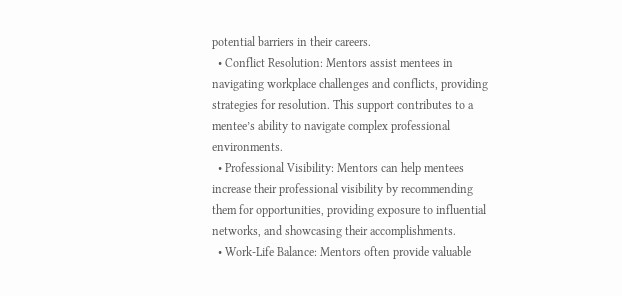potential barriers in their careers.
  • Conflict Resolution: Mentors assist mentees in navigating workplace challenges and conflicts, providing strategies for resolution. This support contributes to a mentee’s ability to navigate complex professional environments.
  • Professional Visibility: Mentors can help mentees increase their professional visibility by recommending them for opportunities, providing exposure to influential networks, and showcasing their accomplishments.
  • Work-Life Balance: Mentors often provide valuable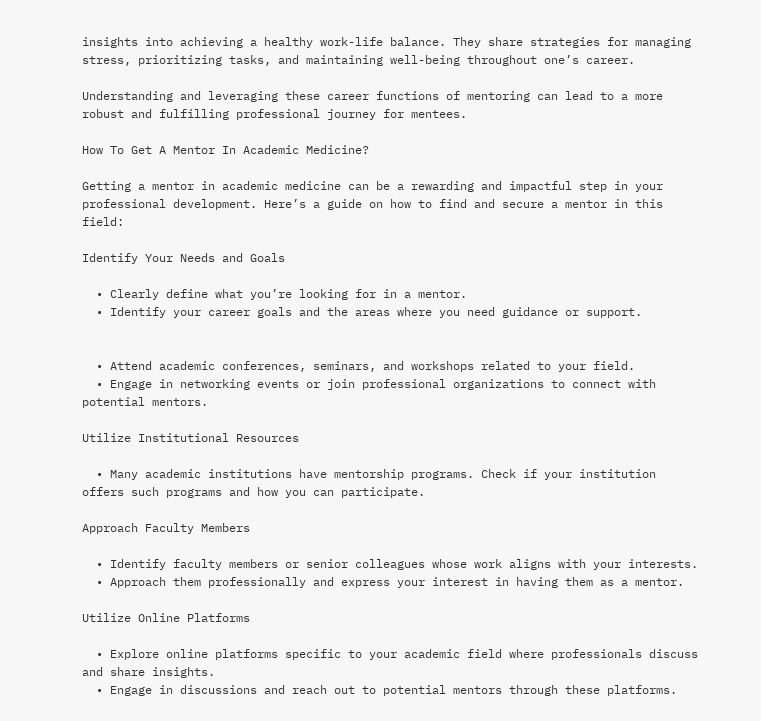insights into achieving a healthy work-life balance. They share strategies for managing stress, prioritizing tasks, and maintaining well-being throughout one’s career.

Understanding and leveraging these career functions of mentoring can lead to a more robust and fulfilling professional journey for mentees.

How To Get A Mentor In Academic Medicine?

Getting a mentor in academic medicine can be a rewarding and impactful step in your professional development. Here’s a guide on how to find and secure a mentor in this field:

Identify Your Needs and Goals

  • Clearly define what you’re looking for in a mentor.
  • Identify your career goals and the areas where you need guidance or support.


  • Attend academic conferences, seminars, and workshops related to your field.
  • Engage in networking events or join professional organizations to connect with potential mentors.

Utilize Institutional Resources

  • Many academic institutions have mentorship programs. Check if your institution offers such programs and how you can participate.

Approach Faculty Members

  • Identify faculty members or senior colleagues whose work aligns with your interests.
  • Approach them professionally and express your interest in having them as a mentor.

Utilize Online Platforms

  • Explore online platforms specific to your academic field where professionals discuss and share insights.
  • Engage in discussions and reach out to potential mentors through these platforms.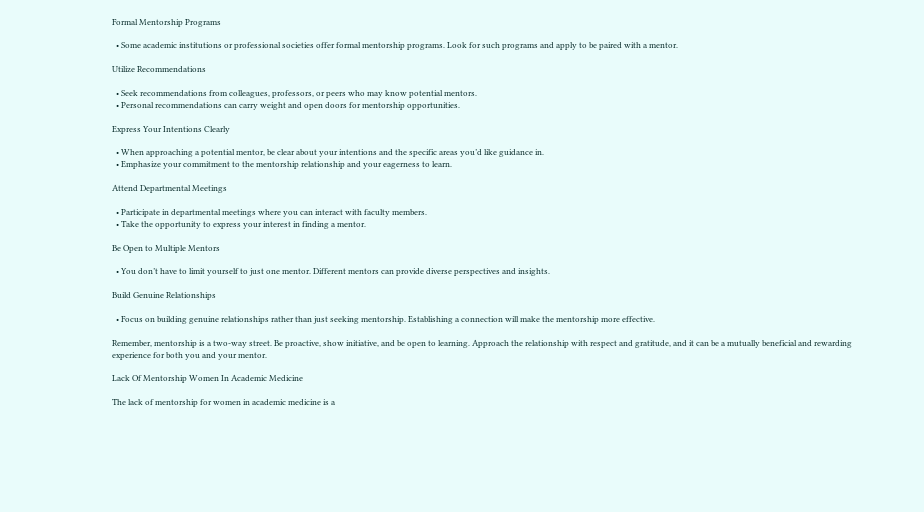Formal Mentorship Programs

  • Some academic institutions or professional societies offer formal mentorship programs. Look for such programs and apply to be paired with a mentor.

Utilize Recommendations

  • Seek recommendations from colleagues, professors, or peers who may know potential mentors.
  • Personal recommendations can carry weight and open doors for mentorship opportunities.

Express Your Intentions Clearly

  • When approaching a potential mentor, be clear about your intentions and the specific areas you’d like guidance in.
  • Emphasize your commitment to the mentorship relationship and your eagerness to learn.

Attend Departmental Meetings

  • Participate in departmental meetings where you can interact with faculty members.
  • Take the opportunity to express your interest in finding a mentor.

Be Open to Multiple Mentors

  • You don’t have to limit yourself to just one mentor. Different mentors can provide diverse perspectives and insights.

Build Genuine Relationships

  • Focus on building genuine relationships rather than just seeking mentorship. Establishing a connection will make the mentorship more effective.

Remember, mentorship is a two-way street. Be proactive, show initiative, and be open to learning. Approach the relationship with respect and gratitude, and it can be a mutually beneficial and rewarding experience for both you and your mentor.

Lack Of Mentorship Women In Academic Medicine

The lack of mentorship for women in academic medicine is a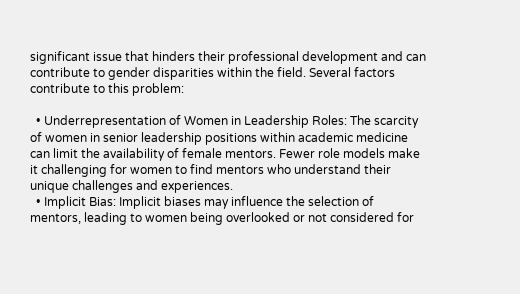significant issue that hinders their professional development and can contribute to gender disparities within the field. Several factors contribute to this problem:

  • Underrepresentation of Women in Leadership Roles: The scarcity of women in senior leadership positions within academic medicine can limit the availability of female mentors. Fewer role models make it challenging for women to find mentors who understand their unique challenges and experiences.
  • Implicit Bias: Implicit biases may influence the selection of mentors, leading to women being overlooked or not considered for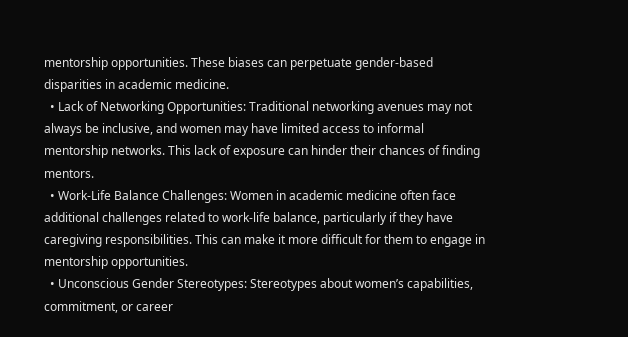mentorship opportunities. These biases can perpetuate gender-based disparities in academic medicine.
  • Lack of Networking Opportunities: Traditional networking avenues may not always be inclusive, and women may have limited access to informal mentorship networks. This lack of exposure can hinder their chances of finding mentors.
  • Work-Life Balance Challenges: Women in academic medicine often face additional challenges related to work-life balance, particularly if they have caregiving responsibilities. This can make it more difficult for them to engage in mentorship opportunities.
  • Unconscious Gender Stereotypes: Stereotypes about women’s capabilities, commitment, or career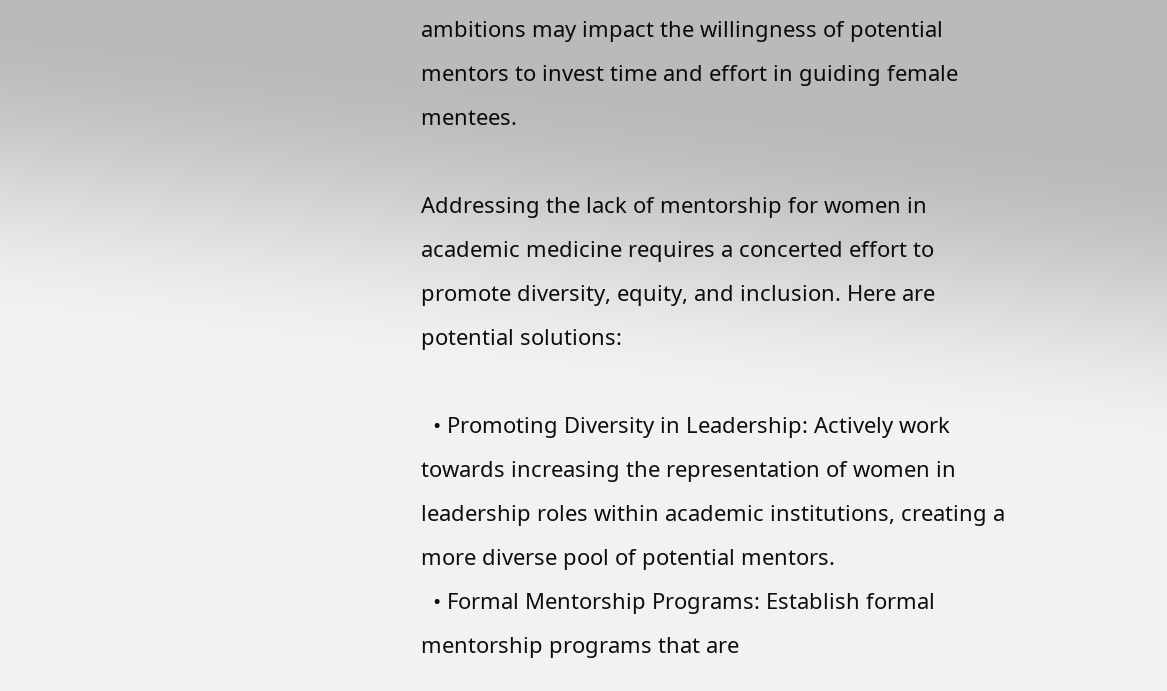ambitions may impact the willingness of potential mentors to invest time and effort in guiding female mentees.

Addressing the lack of mentorship for women in academic medicine requires a concerted effort to promote diversity, equity, and inclusion. Here are potential solutions:

  • Promoting Diversity in Leadership: Actively work towards increasing the representation of women in leadership roles within academic institutions, creating a more diverse pool of potential mentors.
  • Formal Mentorship Programs: Establish formal mentorship programs that are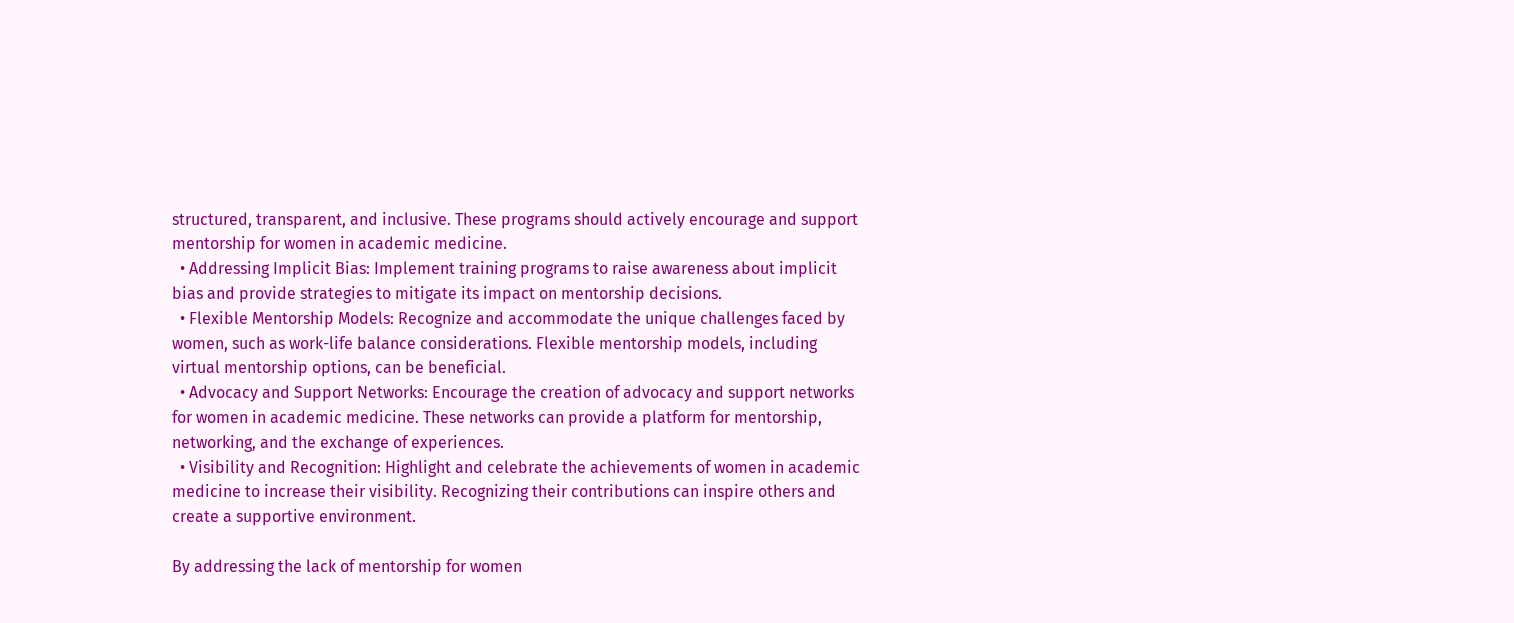structured, transparent, and inclusive. These programs should actively encourage and support mentorship for women in academic medicine.
  • Addressing Implicit Bias: Implement training programs to raise awareness about implicit bias and provide strategies to mitigate its impact on mentorship decisions.
  • Flexible Mentorship Models: Recognize and accommodate the unique challenges faced by women, such as work-life balance considerations. Flexible mentorship models, including virtual mentorship options, can be beneficial.
  • Advocacy and Support Networks: Encourage the creation of advocacy and support networks for women in academic medicine. These networks can provide a platform for mentorship, networking, and the exchange of experiences.
  • Visibility and Recognition: Highlight and celebrate the achievements of women in academic medicine to increase their visibility. Recognizing their contributions can inspire others and create a supportive environment.

By addressing the lack of mentorship for women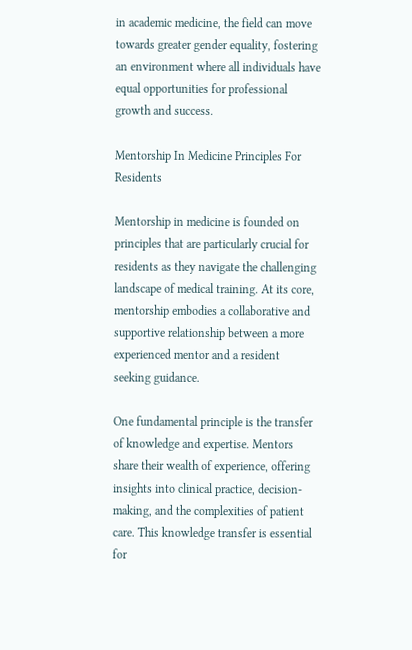in academic medicine, the field can move towards greater gender equality, fostering an environment where all individuals have equal opportunities for professional growth and success.

Mentorship In Medicine Principles For Residents

Mentorship in medicine is founded on principles that are particularly crucial for residents as they navigate the challenging landscape of medical training. At its core, mentorship embodies a collaborative and supportive relationship between a more experienced mentor and a resident seeking guidance.

One fundamental principle is the transfer of knowledge and expertise. Mentors share their wealth of experience, offering insights into clinical practice, decision-making, and the complexities of patient care. This knowledge transfer is essential for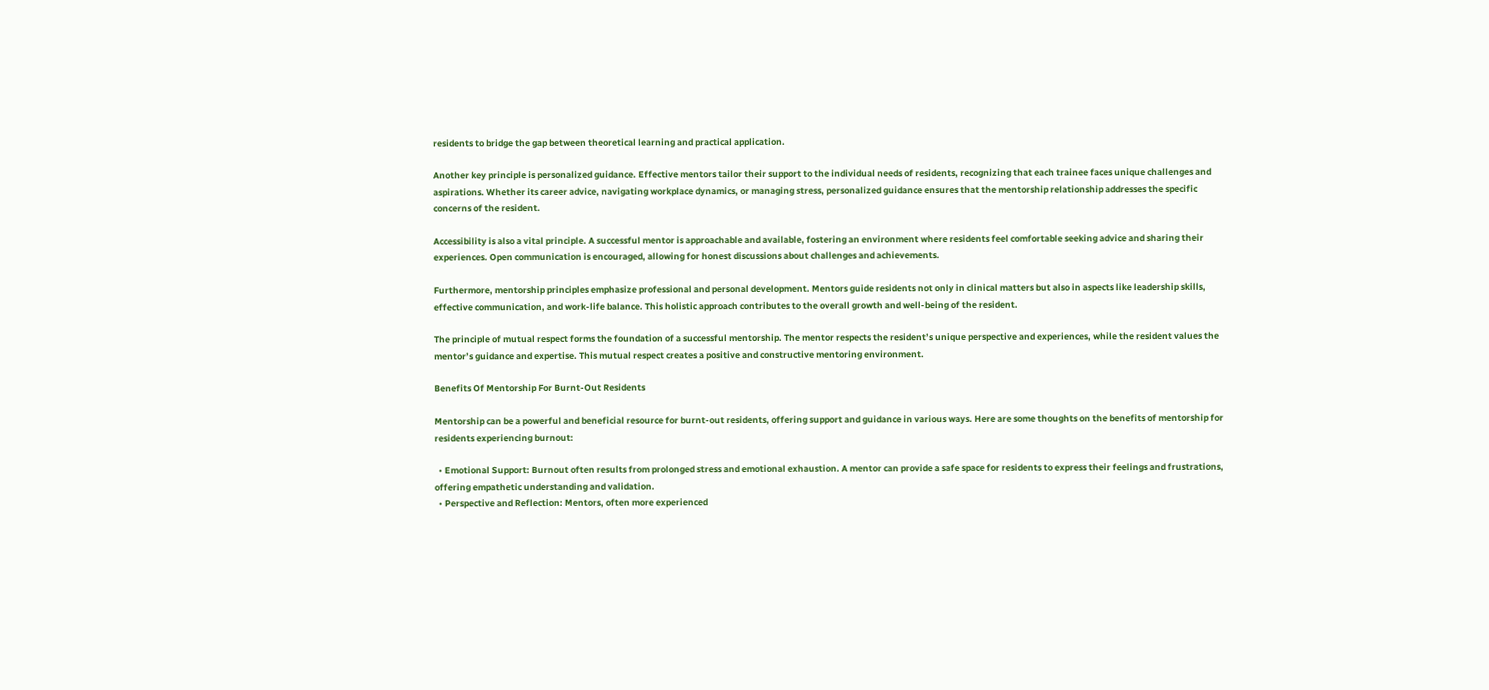residents to bridge the gap between theoretical learning and practical application.

Another key principle is personalized guidance. Effective mentors tailor their support to the individual needs of residents, recognizing that each trainee faces unique challenges and aspirations. Whether its career advice, navigating workplace dynamics, or managing stress, personalized guidance ensures that the mentorship relationship addresses the specific concerns of the resident.

Accessibility is also a vital principle. A successful mentor is approachable and available, fostering an environment where residents feel comfortable seeking advice and sharing their experiences. Open communication is encouraged, allowing for honest discussions about challenges and achievements.

Furthermore, mentorship principles emphasize professional and personal development. Mentors guide residents not only in clinical matters but also in aspects like leadership skills, effective communication, and work-life balance. This holistic approach contributes to the overall growth and well-being of the resident.

The principle of mutual respect forms the foundation of a successful mentorship. The mentor respects the resident’s unique perspective and experiences, while the resident values the mentor’s guidance and expertise. This mutual respect creates a positive and constructive mentoring environment.

Benefits Of Mentorship For Burnt-Out Residents

Mentorship can be a powerful and beneficial resource for burnt-out residents, offering support and guidance in various ways. Here are some thoughts on the benefits of mentorship for residents experiencing burnout:

  • Emotional Support: Burnout often results from prolonged stress and emotional exhaustion. A mentor can provide a safe space for residents to express their feelings and frustrations, offering empathetic understanding and validation.
  • Perspective and Reflection: Mentors, often more experienced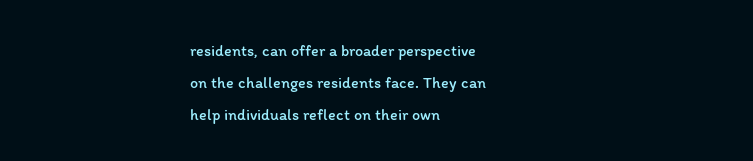residents, can offer a broader perspective on the challenges residents face. They can help individuals reflect on their own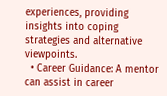experiences, providing insights into coping strategies and alternative viewpoints.
  • Career Guidance: A mentor can assist in career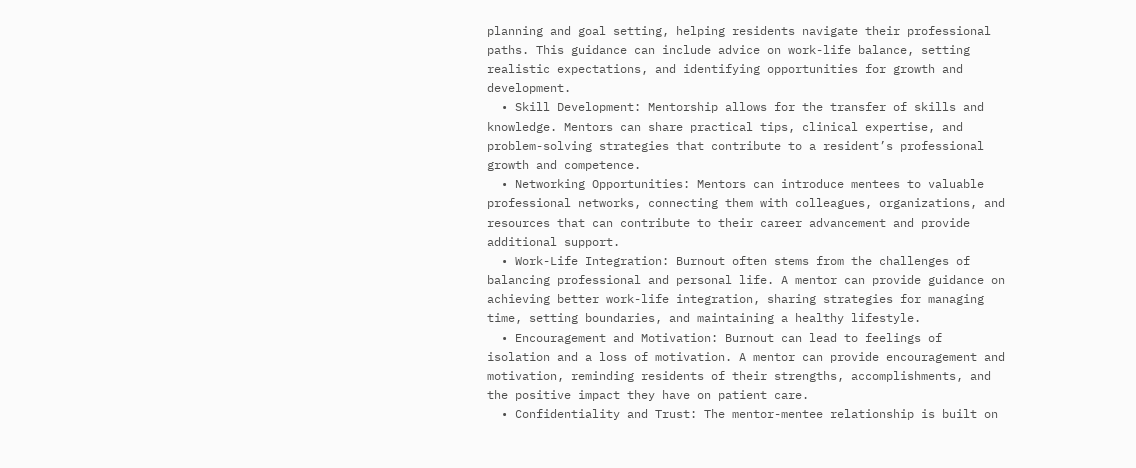planning and goal setting, helping residents navigate their professional paths. This guidance can include advice on work-life balance, setting realistic expectations, and identifying opportunities for growth and development.
  • Skill Development: Mentorship allows for the transfer of skills and knowledge. Mentors can share practical tips, clinical expertise, and problem-solving strategies that contribute to a resident’s professional growth and competence.
  • Networking Opportunities: Mentors can introduce mentees to valuable professional networks, connecting them with colleagues, organizations, and resources that can contribute to their career advancement and provide additional support.
  • Work-Life Integration: Burnout often stems from the challenges of balancing professional and personal life. A mentor can provide guidance on achieving better work-life integration, sharing strategies for managing time, setting boundaries, and maintaining a healthy lifestyle.
  • Encouragement and Motivation: Burnout can lead to feelings of isolation and a loss of motivation. A mentor can provide encouragement and motivation, reminding residents of their strengths, accomplishments, and the positive impact they have on patient care.
  • Confidentiality and Trust: The mentor-mentee relationship is built on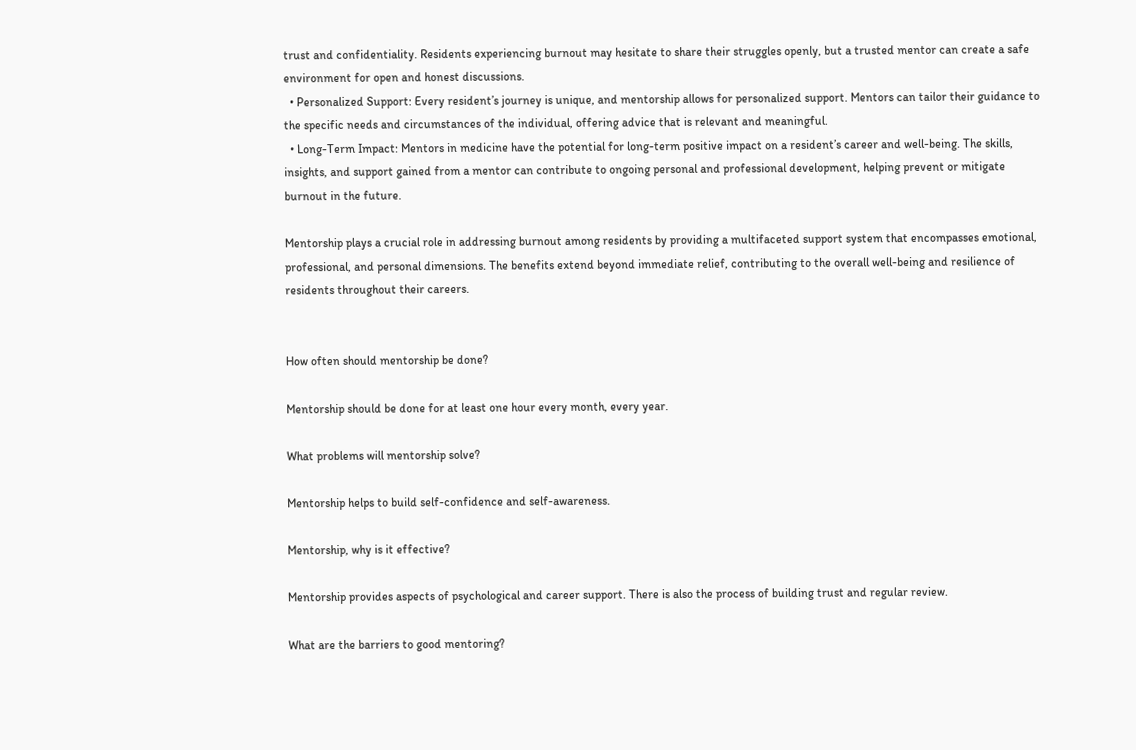trust and confidentiality. Residents experiencing burnout may hesitate to share their struggles openly, but a trusted mentor can create a safe environment for open and honest discussions.
  • Personalized Support: Every resident’s journey is unique, and mentorship allows for personalized support. Mentors can tailor their guidance to the specific needs and circumstances of the individual, offering advice that is relevant and meaningful.
  • Long-Term Impact: Mentors in medicine have the potential for long-term positive impact on a resident’s career and well-being. The skills, insights, and support gained from a mentor can contribute to ongoing personal and professional development, helping prevent or mitigate burnout in the future.

Mentorship plays a crucial role in addressing burnout among residents by providing a multifaceted support system that encompasses emotional, professional, and personal dimensions. The benefits extend beyond immediate relief, contributing to the overall well-being and resilience of residents throughout their careers.


How often should mentorship be done?

Mentorship should be done for at least one hour every month, every year.

What problems will mentorship solve?

Mentorship helps to build self-confidence and self-awareness.

Mentorship, why is it effective?

Mentorship provides aspects of psychological and career support. There is also the process of building trust and regular review.

What are the barriers to good mentoring?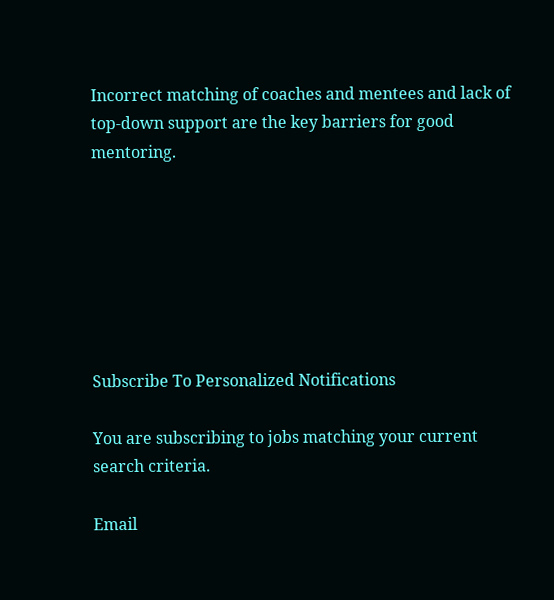Incorrect matching of coaches and mentees and lack of top-down support are the key barriers for good mentoring.







Subscribe To Personalized Notifications

You are subscribing to jobs matching your current search criteria.

Email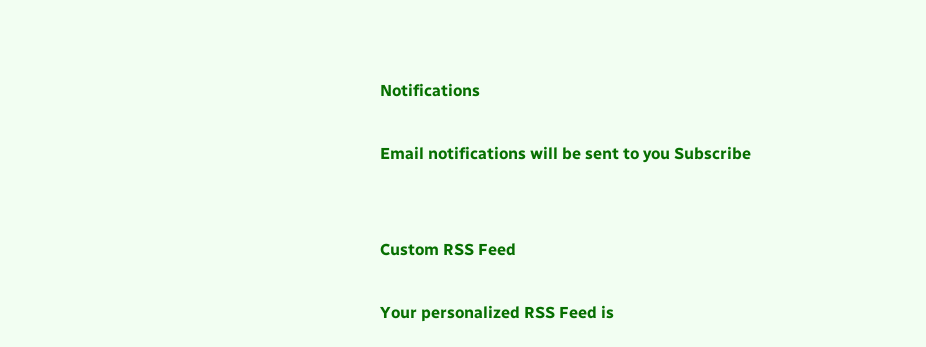Notifications

Email notifications will be sent to you Subscribe


Custom RSS Feed

Your personalized RSS Feed is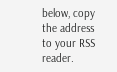below, copy the address to your RSS reader.